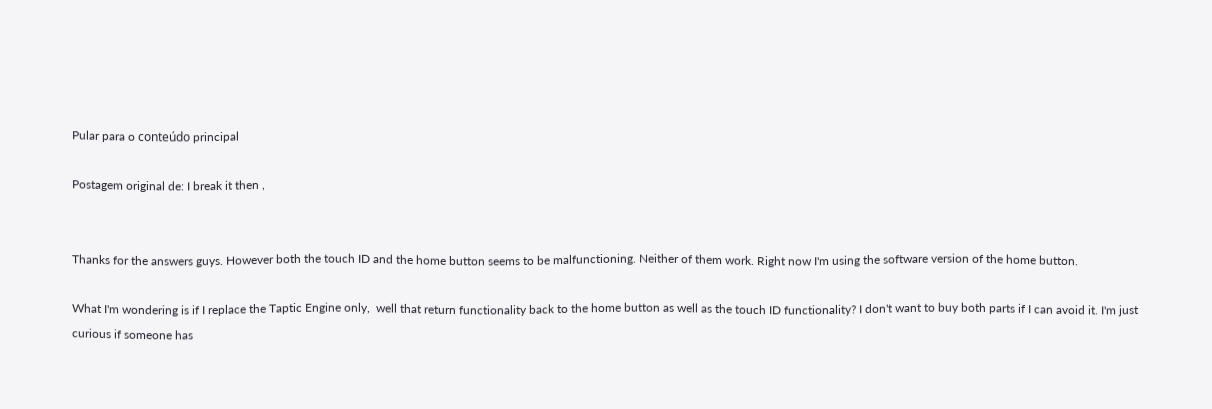Pular para o conteúdo principal

Postagem original de: I break it then ,


Thanks for the answers guys. However both the touch ID and the home button seems to be malfunctioning. Neither of them work. Right now I'm using the software version of the home button.

What I'm wondering is if I replace the Taptic Engine only,  well that return functionality back to the home button as well as the touch ID functionality? I don't want to buy both parts if I can avoid it. I'm just curious if someone has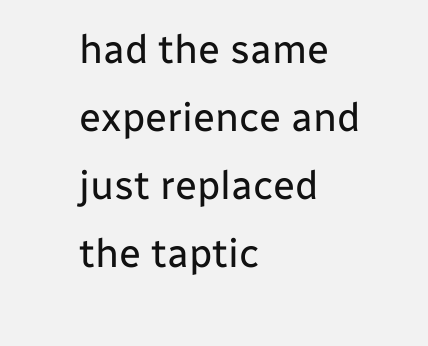had the same experience and just replaced the taptic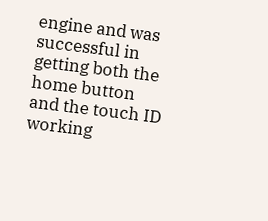engine and was successful in getting both the home button and the touch ID working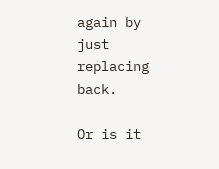again by just replacing back.

Or is it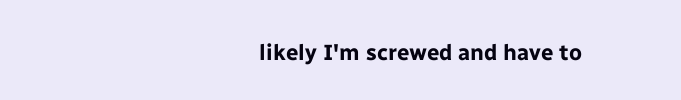likely I'm screwed and have to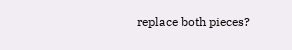replace both pieces?